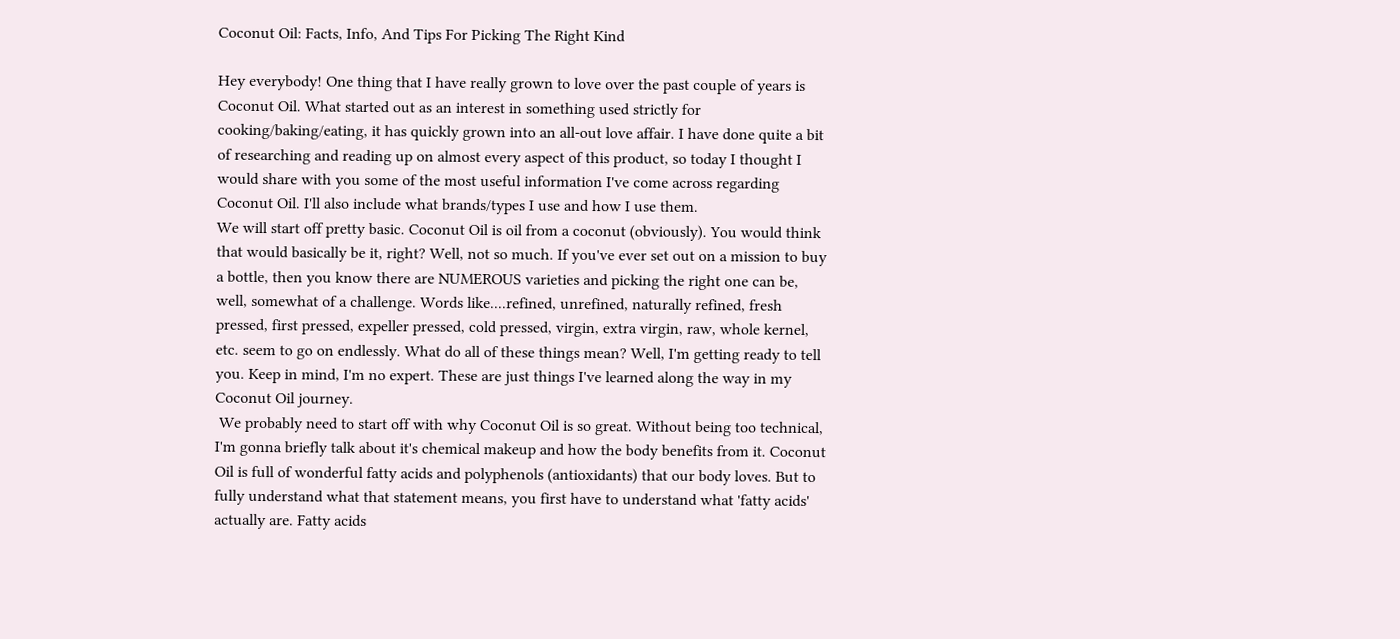Coconut Oil: Facts, Info, And Tips For Picking The Right Kind

Hey everybody! One thing that I have really grown to love over the past couple of years is Coconut Oil. What started out as an interest in something used strictly for cooking/baking/eating, it has quickly grown into an all-out love affair. I have done quite a bit of researching and reading up on almost every aspect of this product, so today I thought I would share with you some of the most useful information I've come across regarding Coconut Oil. I'll also include what brands/types I use and how I use them.
We will start off pretty basic. Coconut Oil is oil from a coconut (obviously). You would think that would basically be it, right? Well, not so much. If you've ever set out on a mission to buy a bottle, then you know there are NUMEROUS varieties and picking the right one can be, well, somewhat of a challenge. Words like....refined, unrefined, naturally refined, fresh pressed, first pressed, expeller pressed, cold pressed, virgin, extra virgin, raw, whole kernel, etc. seem to go on endlessly. What do all of these things mean? Well, I'm getting ready to tell you. Keep in mind, I'm no expert. These are just things I've learned along the way in my Coconut Oil journey.
 We probably need to start off with why Coconut Oil is so great. Without being too technical, I'm gonna briefly talk about it's chemical makeup and how the body benefits from it. Coconut Oil is full of wonderful fatty acids and polyphenols (antioxidants) that our body loves. But to fully understand what that statement means, you first have to understand what 'fatty acids' actually are. Fatty acids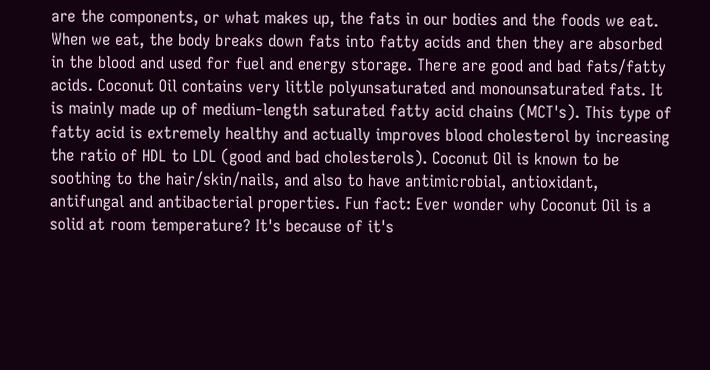are the components, or what makes up, the fats in our bodies and the foods we eat. When we eat, the body breaks down fats into fatty acids and then they are absorbed in the blood and used for fuel and energy storage. There are good and bad fats/fatty acids. Coconut Oil contains very little polyunsaturated and monounsaturated fats. It is mainly made up of medium-length saturated fatty acid chains (MCT's). This type of fatty acid is extremely healthy and actually improves blood cholesterol by increasing the ratio of HDL to LDL (good and bad cholesterols). Coconut Oil is known to be soothing to the hair/skin/nails, and also to have antimicrobial, antioxidant, antifungal and antibacterial properties. Fun fact: Ever wonder why Coconut Oil is a solid at room temperature? It's because of it's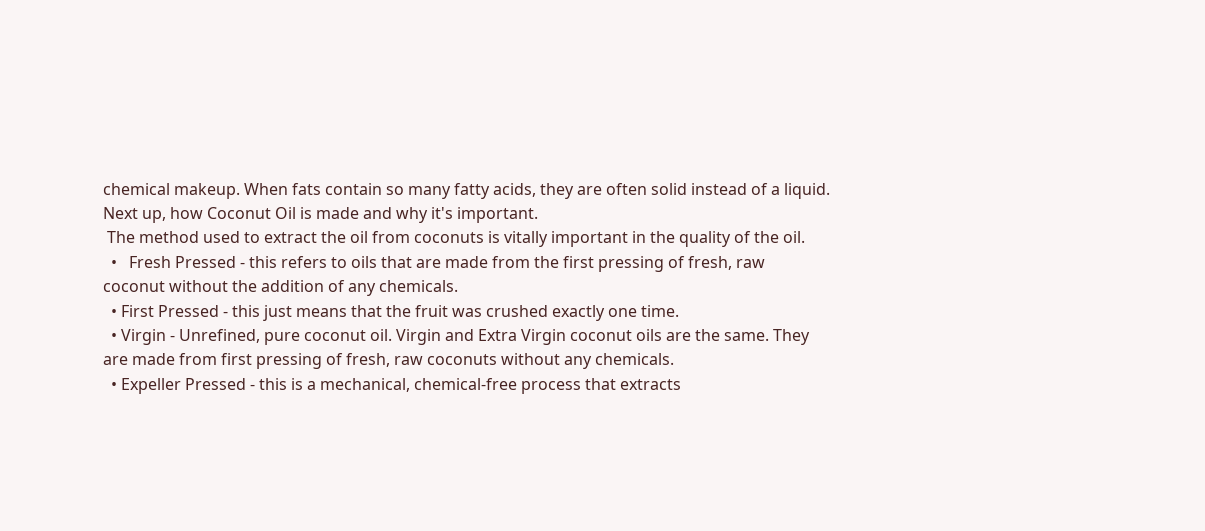chemical makeup. When fats contain so many fatty acids, they are often solid instead of a liquid. Next up, how Coconut Oil is made and why it's important.
 The method used to extract the oil from coconuts is vitally important in the quality of the oil.
  •   Fresh Pressed - this refers to oils that are made from the first pressing of fresh, raw coconut without the addition of any chemicals.
  • First Pressed - this just means that the fruit was crushed exactly one time.
  • Virgin - Unrefined, pure coconut oil. Virgin and Extra Virgin coconut oils are the same. They are made from first pressing of fresh, raw coconuts without any chemicals.
  • Expeller Pressed - this is a mechanical, chemical-free process that extracts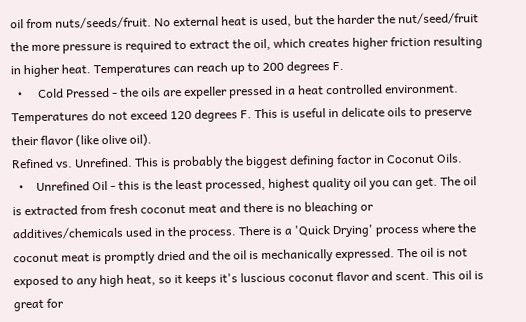oil from nuts/seeds/fruit. No external heat is used, but the harder the nut/seed/fruit the more pressure is required to extract the oil, which creates higher friction resulting in higher heat. Temperatures can reach up to 200 degrees F.
  •     Cold Pressed - the oils are expeller pressed in a heat controlled environment. Temperatures do not exceed 120 degrees F. This is useful in delicate oils to preserve their flavor (like olive oil).
Refined vs. Unrefined. This is probably the biggest defining factor in Coconut Oils.
  •    Unrefined Oil - this is the least processed, highest quality oil you can get. The oil is extracted from fresh coconut meat and there is no bleaching or additives/chemicals used in the process. There is a 'Quick Drying' process where the coconut meat is promptly dried and the oil is mechanically expressed. The oil is not exposed to any high heat, so it keeps it's luscious coconut flavor and scent. This oil is great for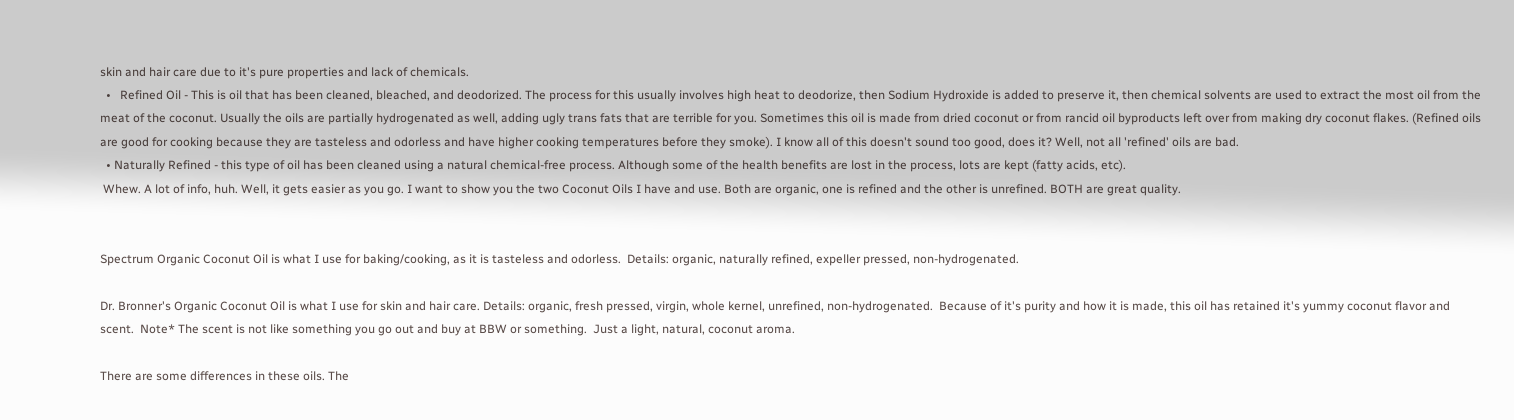skin and hair care due to it's pure properties and lack of chemicals.
  •   Refined Oil - This is oil that has been cleaned, bleached, and deodorized. The process for this usually involves high heat to deodorize, then Sodium Hydroxide is added to preserve it, then chemical solvents are used to extract the most oil from the meat of the coconut. Usually the oils are partially hydrogenated as well, adding ugly trans fats that are terrible for you. Sometimes this oil is made from dried coconut or from rancid oil byproducts left over from making dry coconut flakes. (Refined oils are good for cooking because they are tasteless and odorless and have higher cooking temperatures before they smoke). I know all of this doesn't sound too good, does it? Well, not all 'refined' oils are bad.
  • Naturally Refined - this type of oil has been cleaned using a natural chemical-free process. Although some of the health benefits are lost in the process, lots are kept (fatty acids, etc).
 Whew. A lot of info, huh. Well, it gets easier as you go. I want to show you the two Coconut Oils I have and use. Both are organic, one is refined and the other is unrefined. BOTH are great quality.


Spectrum Organic Coconut Oil is what I use for baking/cooking, as it is tasteless and odorless.  Details: organic, naturally refined, expeller pressed, non-hydrogenated.

Dr. Bronner's Organic Coconut Oil is what I use for skin and hair care. Details: organic, fresh pressed, virgin, whole kernel, unrefined, non-hydrogenated.  Because of it's purity and how it is made, this oil has retained it's yummy coconut flavor and scent.  Note* The scent is not like something you go out and buy at BBW or something.  Just a light, natural, coconut aroma.

There are some differences in these oils. The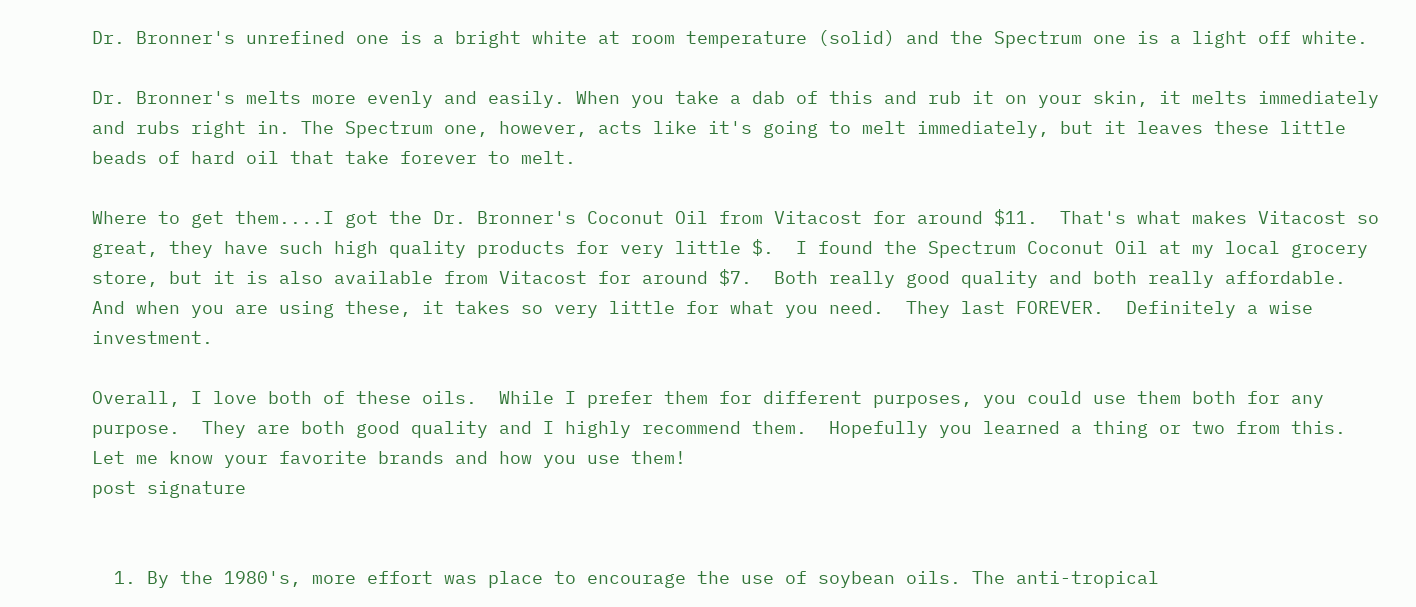Dr. Bronner's unrefined one is a bright white at room temperature (solid) and the Spectrum one is a light off white.

Dr. Bronner's melts more evenly and easily. When you take a dab of this and rub it on your skin, it melts immediately and rubs right in. The Spectrum one, however, acts like it's going to melt immediately, but it leaves these little beads of hard oil that take forever to melt.

Where to get them....I got the Dr. Bronner's Coconut Oil from Vitacost for around $11.  That's what makes Vitacost so great, they have such high quality products for very little $.  I found the Spectrum Coconut Oil at my local grocery store, but it is also available from Vitacost for around $7.  Both really good quality and both really affordable.  And when you are using these, it takes so very little for what you need.  They last FOREVER.  Definitely a wise investment.

Overall, I love both of these oils.  While I prefer them for different purposes, you could use them both for any purpose.  They are both good quality and I highly recommend them.  Hopefully you learned a thing or two from this.  Let me know your favorite brands and how you use them!
post signature


  1. By the 1980's, more effort was place to encourage the use of soybean oils. The anti-tropical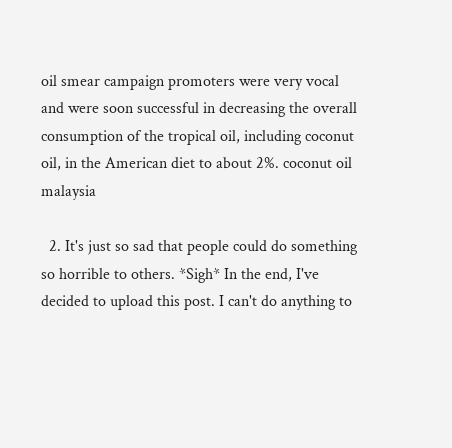oil smear campaign promoters were very vocal and were soon successful in decreasing the overall consumption of the tropical oil, including coconut oil, in the American diet to about 2%. coconut oil malaysia

  2. It's just so sad that people could do something so horrible to others. *Sigh* In the end, I've decided to upload this post. I can't do anything to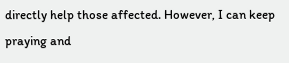directly help those affected. However, I can keep praying and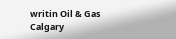writin Oil & Gas Calgary